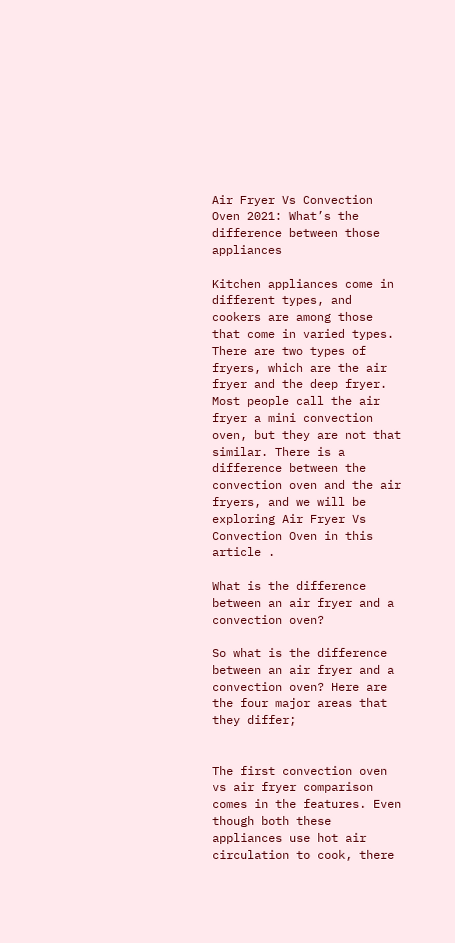Air Fryer Vs Convection Oven 2021: What’s the difference between those appliances

Kitchen appliances come in different types, and cookers are among those that come in varied types. There are two types of fryers, which are the air fryer and the deep fryer. Most people call the air fryer a mini convection oven, but they are not that similar. There is a difference between the convection oven and the air fryers, and we will be exploring Air Fryer Vs Convection Oven in this article .

What is the difference between an air fryer and a convection oven?

So what is the difference between an air fryer and a convection oven? Here are the four major areas that they differ;


The first convection oven vs air fryer comparison comes in the features. Even though both these appliances use hot air circulation to cook, there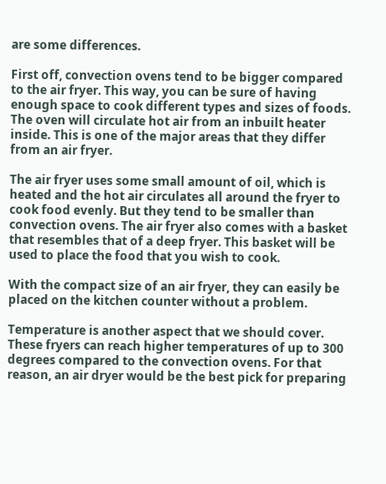are some differences.

First off, convection ovens tend to be bigger compared to the air fryer. This way, you can be sure of having enough space to cook different types and sizes of foods. The oven will circulate hot air from an inbuilt heater inside. This is one of the major areas that they differ from an air fryer.

The air fryer uses some small amount of oil, which is heated and the hot air circulates all around the fryer to cook food evenly. But they tend to be smaller than convection ovens. The air fryer also comes with a basket that resembles that of a deep fryer. This basket will be used to place the food that you wish to cook.

With the compact size of an air fryer, they can easily be placed on the kitchen counter without a problem.

Temperature is another aspect that we should cover. These fryers can reach higher temperatures of up to 300 degrees compared to the convection ovens. For that reason, an air dryer would be the best pick for preparing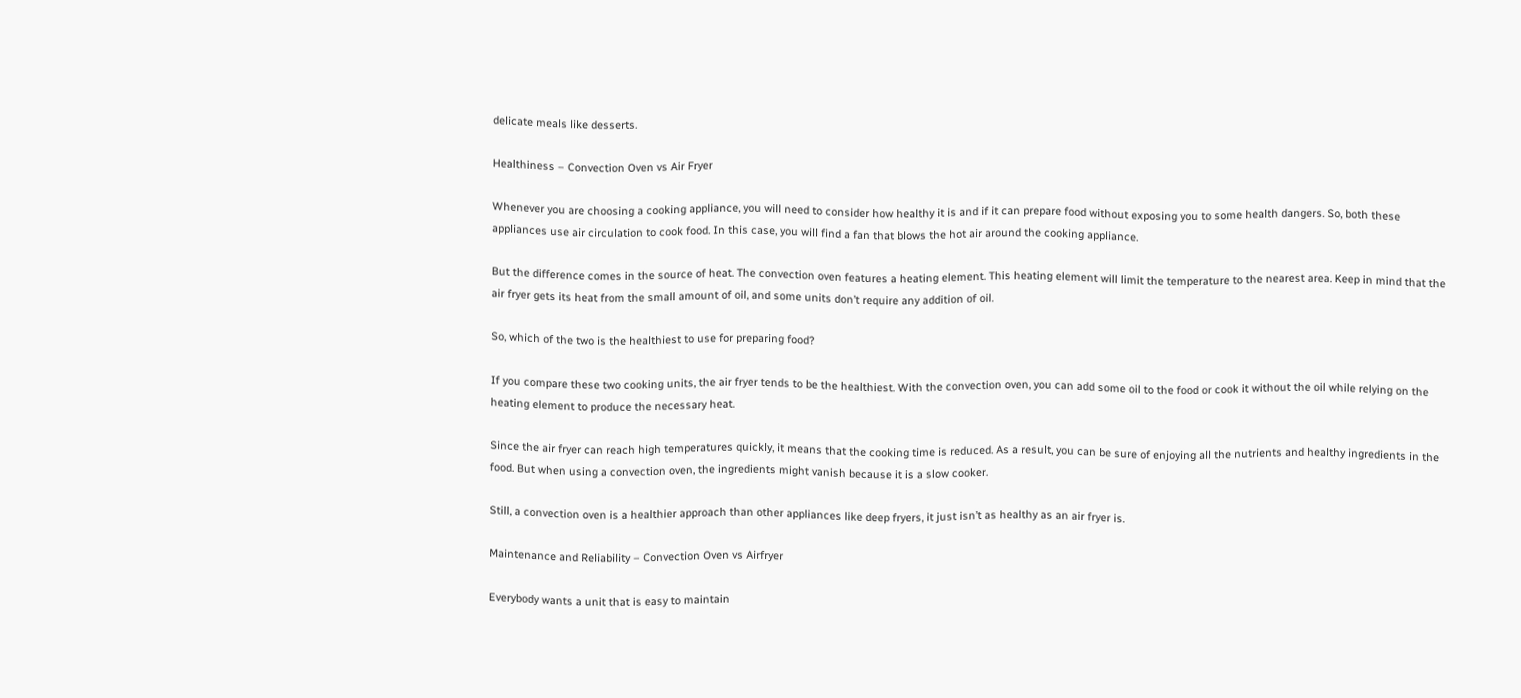delicate meals like desserts.

Healthiness – Convection Oven vs Air Fryer

Whenever you are choosing a cooking appliance, you will need to consider how healthy it is and if it can prepare food without exposing you to some health dangers. So, both these appliances use air circulation to cook food. In this case, you will find a fan that blows the hot air around the cooking appliance.

But the difference comes in the source of heat. The convection oven features a heating element. This heating element will limit the temperature to the nearest area. Keep in mind that the air fryer gets its heat from the small amount of oil, and some units don’t require any addition of oil.

So, which of the two is the healthiest to use for preparing food?

If you compare these two cooking units, the air fryer tends to be the healthiest. With the convection oven, you can add some oil to the food or cook it without the oil while relying on the heating element to produce the necessary heat.

Since the air fryer can reach high temperatures quickly, it means that the cooking time is reduced. As a result, you can be sure of enjoying all the nutrients and healthy ingredients in the food. But when using a convection oven, the ingredients might vanish because it is a slow cooker.

Still, a convection oven is a healthier approach than other appliances like deep fryers, it just isn’t as healthy as an air fryer is.

Maintenance and Reliability – Convection Oven vs Airfryer

Everybody wants a unit that is easy to maintain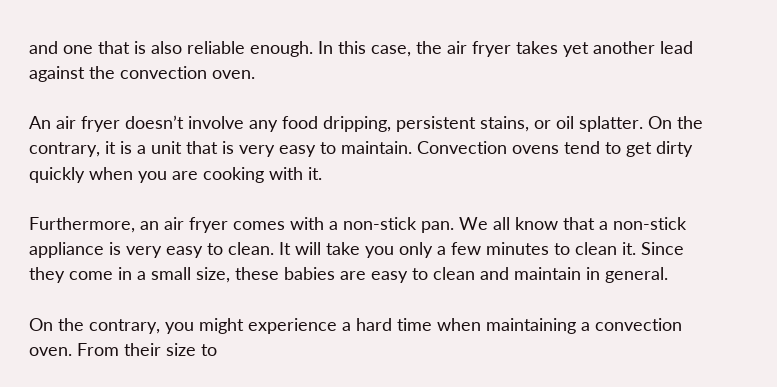and one that is also reliable enough. In this case, the air fryer takes yet another lead against the convection oven.

An air fryer doesn’t involve any food dripping, persistent stains, or oil splatter. On the contrary, it is a unit that is very easy to maintain. Convection ovens tend to get dirty quickly when you are cooking with it.

Furthermore, an air fryer comes with a non-stick pan. We all know that a non-stick appliance is very easy to clean. It will take you only a few minutes to clean it. Since they come in a small size, these babies are easy to clean and maintain in general.

On the contrary, you might experience a hard time when maintaining a convection oven. From their size to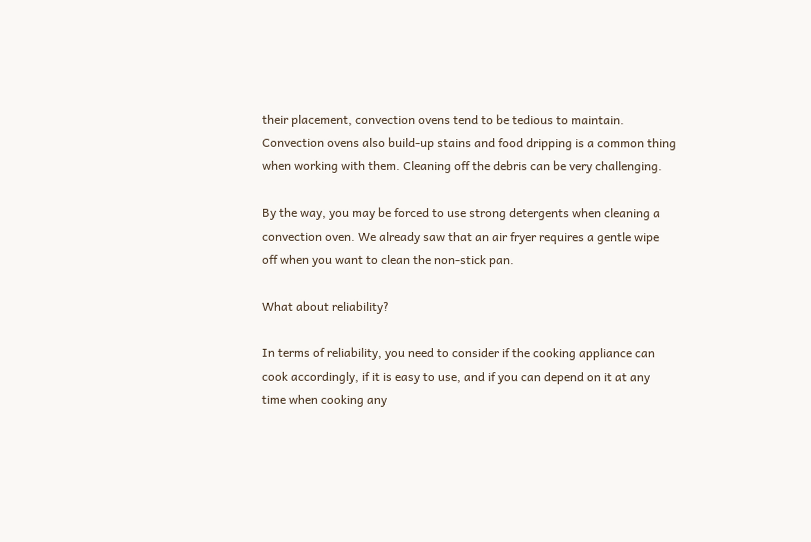their placement, convection ovens tend to be tedious to maintain. Convection ovens also build-up stains and food dripping is a common thing when working with them. Cleaning off the debris can be very challenging.

By the way, you may be forced to use strong detergents when cleaning a convection oven. We already saw that an air fryer requires a gentle wipe off when you want to clean the non-stick pan.

What about reliability?

In terms of reliability, you need to consider if the cooking appliance can cook accordingly, if it is easy to use, and if you can depend on it at any time when cooking any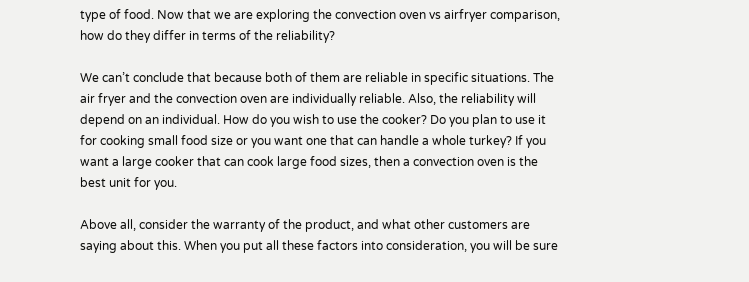type of food. Now that we are exploring the convection oven vs airfryer comparison, how do they differ in terms of the reliability?

We can’t conclude that because both of them are reliable in specific situations. The air fryer and the convection oven are individually reliable. Also, the reliability will depend on an individual. How do you wish to use the cooker? Do you plan to use it for cooking small food size or you want one that can handle a whole turkey? If you want a large cooker that can cook large food sizes, then a convection oven is the best unit for you.

Above all, consider the warranty of the product, and what other customers are saying about this. When you put all these factors into consideration, you will be sure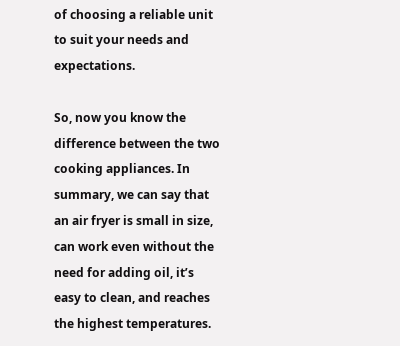of choosing a reliable unit to suit your needs and expectations.

So, now you know the difference between the two cooking appliances. In summary, we can say that an air fryer is small in size, can work even without the need for adding oil, it’s easy to clean, and reaches the highest temperatures.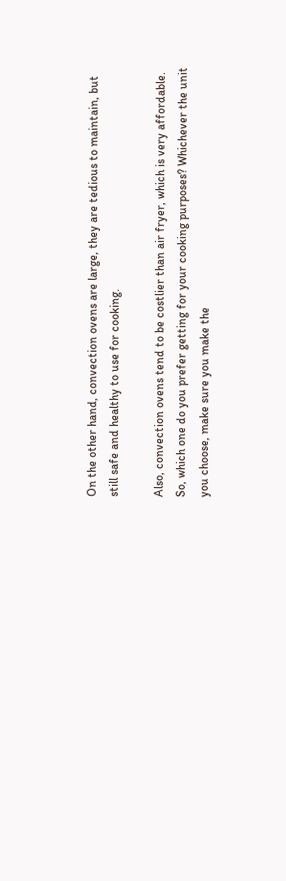On the other hand, convection ovens are large, they are tedious to maintain, but still safe and healthy to use for cooking.

Also, convection ovens tend to be costlier than air fryer, which is very affordable. So, which one do you prefer getting for your cooking purposes? Whichever the unit you choose, make sure you make the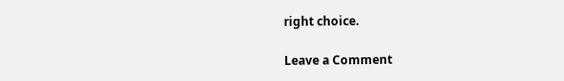right choice.

Leave a Comment